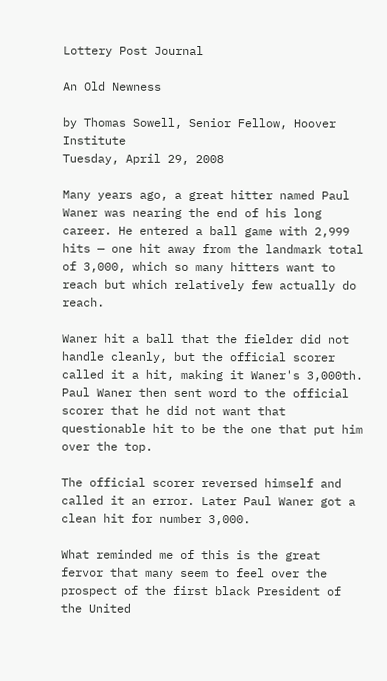Lottery Post Journal

An Old Newness

by Thomas Sowell, Senior Fellow, Hoover Institute
Tuesday, April 29, 2008

Many years ago, a great hitter named Paul Waner was nearing the end of his long career. He entered a ball game with 2,999 hits — one hit away from the landmark total of 3,000, which so many hitters want to reach but which relatively few actually do reach.

Waner hit a ball that the fielder did not handle cleanly, but the official scorer called it a hit, making it Waner's 3,000th. Paul Waner then sent word to the official scorer that he did not want that questionable hit to be the one that put him over the top.

The official scorer reversed himself and called it an error. Later Paul Waner got a clean hit for number 3,000.

What reminded me of this is the great fervor that many seem to feel over the prospect of the first black President of the United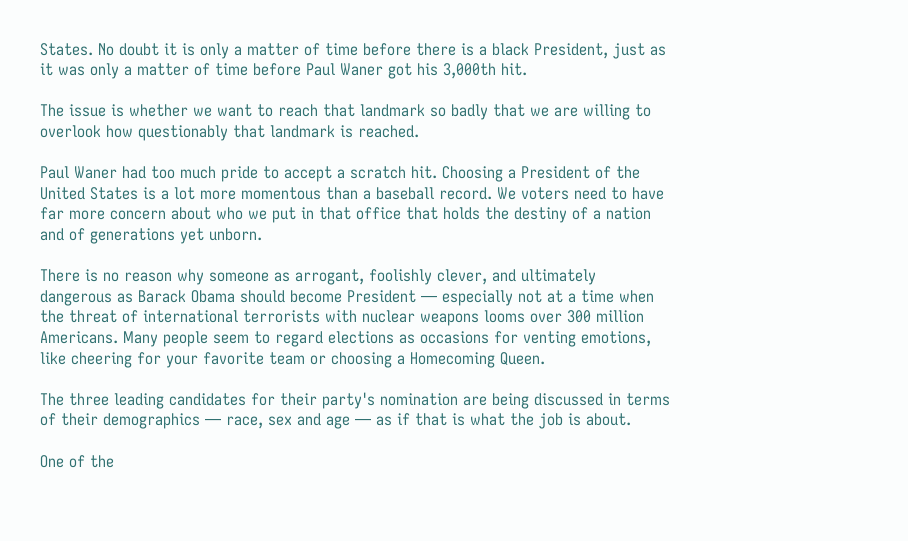States. No doubt it is only a matter of time before there is a black President, just as it was only a matter of time before Paul Waner got his 3,000th hit.

The issue is whether we want to reach that landmark so badly that we are willing to overlook how questionably that landmark is reached.

Paul Waner had too much pride to accept a scratch hit. Choosing a President of the United States is a lot more momentous than a baseball record. We voters need to have far more concern about who we put in that office that holds the destiny of a nation and of generations yet unborn.

There is no reason why someone as arrogant, foolishly clever, and ultimately dangerous as Barack Obama should become President — especially not at a time when the threat of international terrorists with nuclear weapons looms over 300 million Americans. Many people seem to regard elections as occasions for venting emotions, like cheering for your favorite team or choosing a Homecoming Queen.

The three leading candidates for their party's nomination are being discussed in terms of their demographics — race, sex and age — as if that is what the job is about.

One of the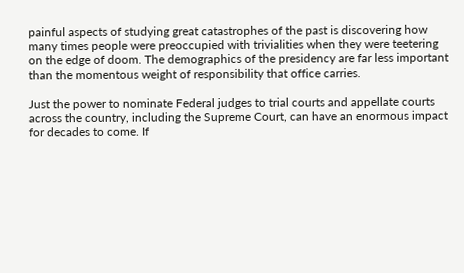painful aspects of studying great catastrophes of the past is discovering how many times people were preoccupied with trivialities when they were teetering on the edge of doom. The demographics of the presidency are far less important than the momentous weight of responsibility that office carries.

Just the power to nominate Federal judges to trial courts and appellate courts across the country, including the Supreme Court, can have an enormous impact for decades to come. If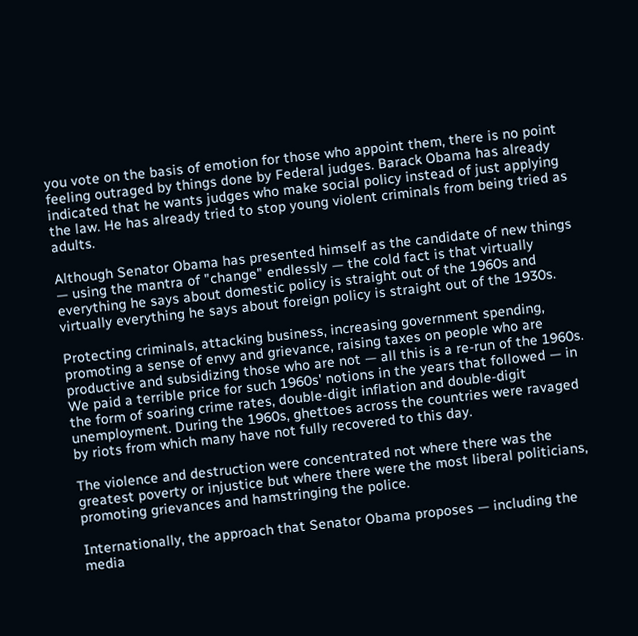you vote on the basis of emotion for those who appoint them, there is no point feeling outraged by things done by Federal judges. Barack Obama has already indicated that he wants judges who make social policy instead of just applying the law. He has already tried to stop young violent criminals from being tried as adults.

Although Senator Obama has presented himself as the candidate of new things — using the mantra of "change" endlessly — the cold fact is that virtually everything he says about domestic policy is straight out of the 1960s and virtually everything he says about foreign policy is straight out of the 1930s.

Protecting criminals, attacking business, increasing government spending, promoting a sense of envy and grievance, raising taxes on people who are productive and subsidizing those who are not — all this is a re-run of the 1960s. We paid a terrible price for such 1960s' notions in the years that followed — in the form of soaring crime rates, double-digit inflation and double-digit unemployment. During the 1960s, ghettoes across the countries were ravaged by riots from which many have not fully recovered to this day.

The violence and destruction were concentrated not where there was the greatest poverty or injustice but where there were the most liberal politicians, promoting grievances and hamstringing the police.

Internationally, the approach that Senator Obama proposes — including the media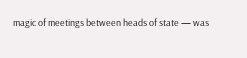magic of meetings between heads of state — was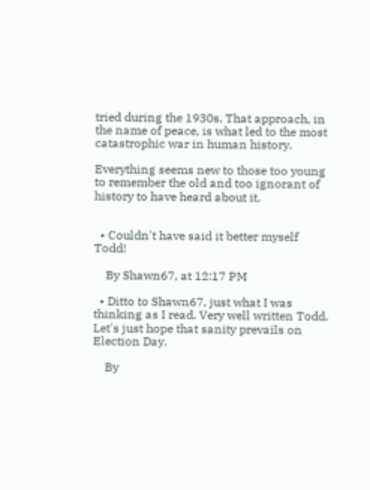tried during the 1930s. That approach, in the name of peace, is what led to the most catastrophic war in human history.

Everything seems new to those too young to remember the old and too ignorant of history to have heard about it.


  • Couldn't have said it better myself Todd!

    By Shawn67, at 12:17 PM

  • Ditto to Shawn67, just what I was thinking as I read. Very well written Todd. Let's just hope that sanity prevails on Election Day.

    By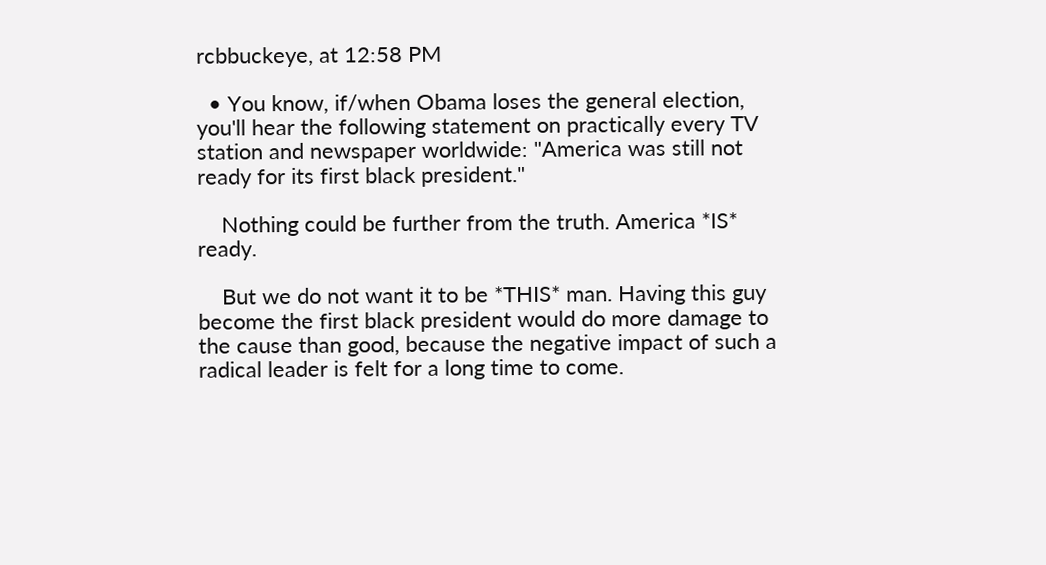rcbbuckeye, at 12:58 PM

  • You know, if/when Obama loses the general election, you'll hear the following statement on practically every TV station and newspaper worldwide: "America was still not ready for its first black president."

    Nothing could be further from the truth. America *IS* ready.

    But we do not want it to be *THIS* man. Having this guy become the first black president would do more damage to the cause than good, because the negative impact of such a radical leader is felt for a long time to come.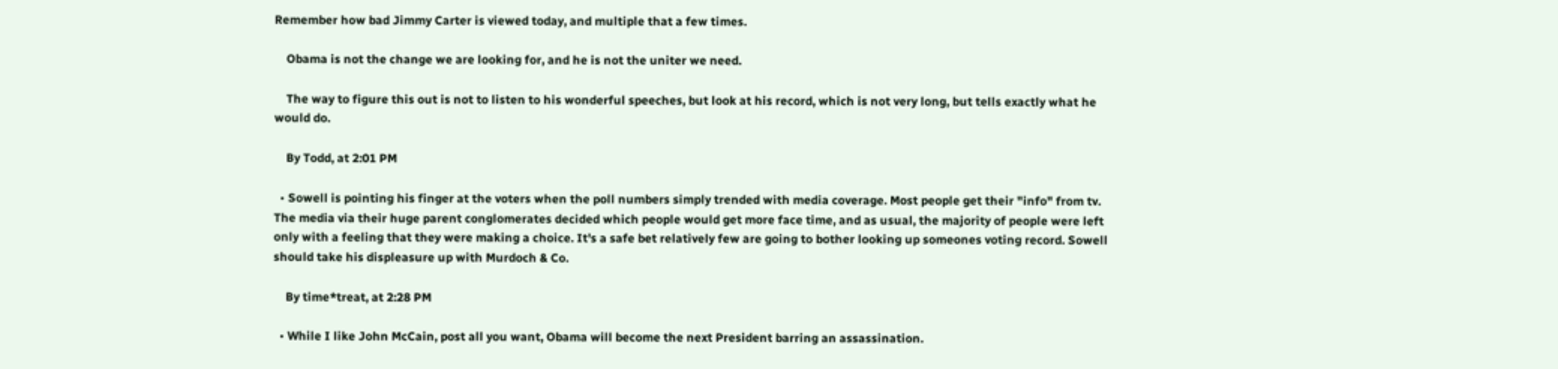Remember how bad Jimmy Carter is viewed today, and multiple that a few times.

    Obama is not the change we are looking for, and he is not the uniter we need.

    The way to figure this out is not to listen to his wonderful speeches, but look at his record, which is not very long, but tells exactly what he would do.

    By Todd, at 2:01 PM

  • Sowell is pointing his finger at the voters when the poll numbers simply trended with media coverage. Most people get their "info" from tv. The media via their huge parent conglomerates decided which people would get more face time, and as usual, the majority of people were left only with a feeling that they were making a choice. It's a safe bet relatively few are going to bother looking up someones voting record. Sowell should take his displeasure up with Murdoch & Co.

    By time*treat, at 2:28 PM

  • While I like John McCain, post all you want, Obama will become the next President barring an assassination.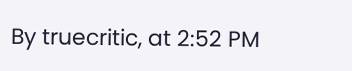By truecritic, at 2:52 PM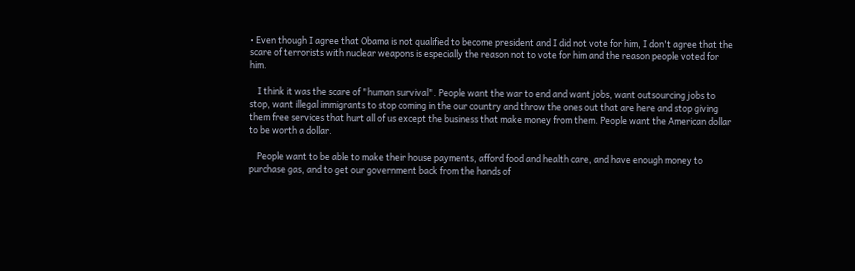• Even though I agree that Obama is not qualified to become president and I did not vote for him, I don't agree that the scare of terrorists with nuclear weapons is especially the reason not to vote for him and the reason people voted for him.

    I think it was the scare of "human survival". People want the war to end and want jobs, want outsourcing jobs to stop, want illegal immigrants to stop coming in the our country and throw the ones out that are here and stop giving them free services that hurt all of us except the business that make money from them. People want the American dollar to be worth a dollar.

    People want to be able to make their house payments, afford food and health care, and have enough money to purchase gas, and to get our government back from the hands of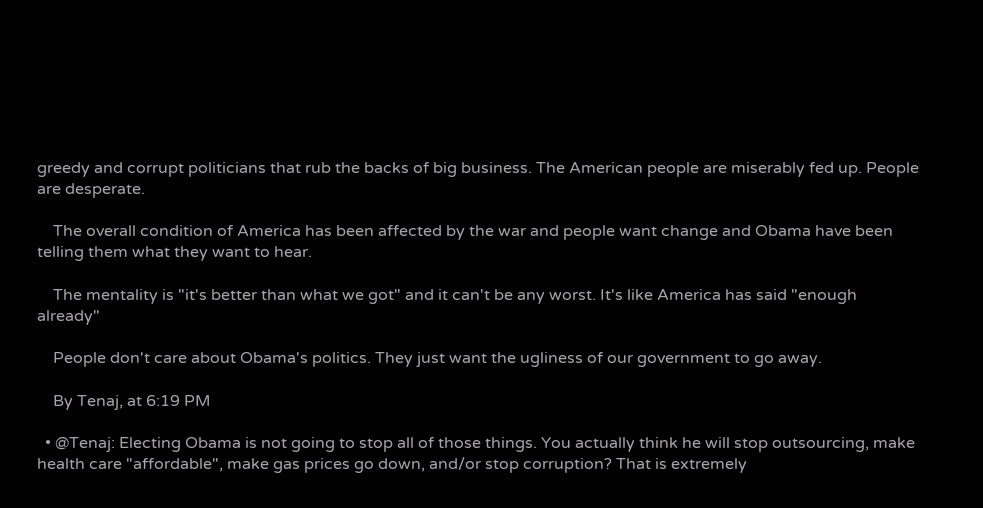greedy and corrupt politicians that rub the backs of big business. The American people are miserably fed up. People are desperate.

    The overall condition of America has been affected by the war and people want change and Obama have been telling them what they want to hear.

    The mentality is "it's better than what we got" and it can't be any worst. It's like America has said "enough already"

    People don't care about Obama's politics. They just want the ugliness of our government to go away.

    By Tenaj, at 6:19 PM

  • @Tenaj: Electing Obama is not going to stop all of those things. You actually think he will stop outsourcing, make health care "affordable", make gas prices go down, and/or stop corruption? That is extremely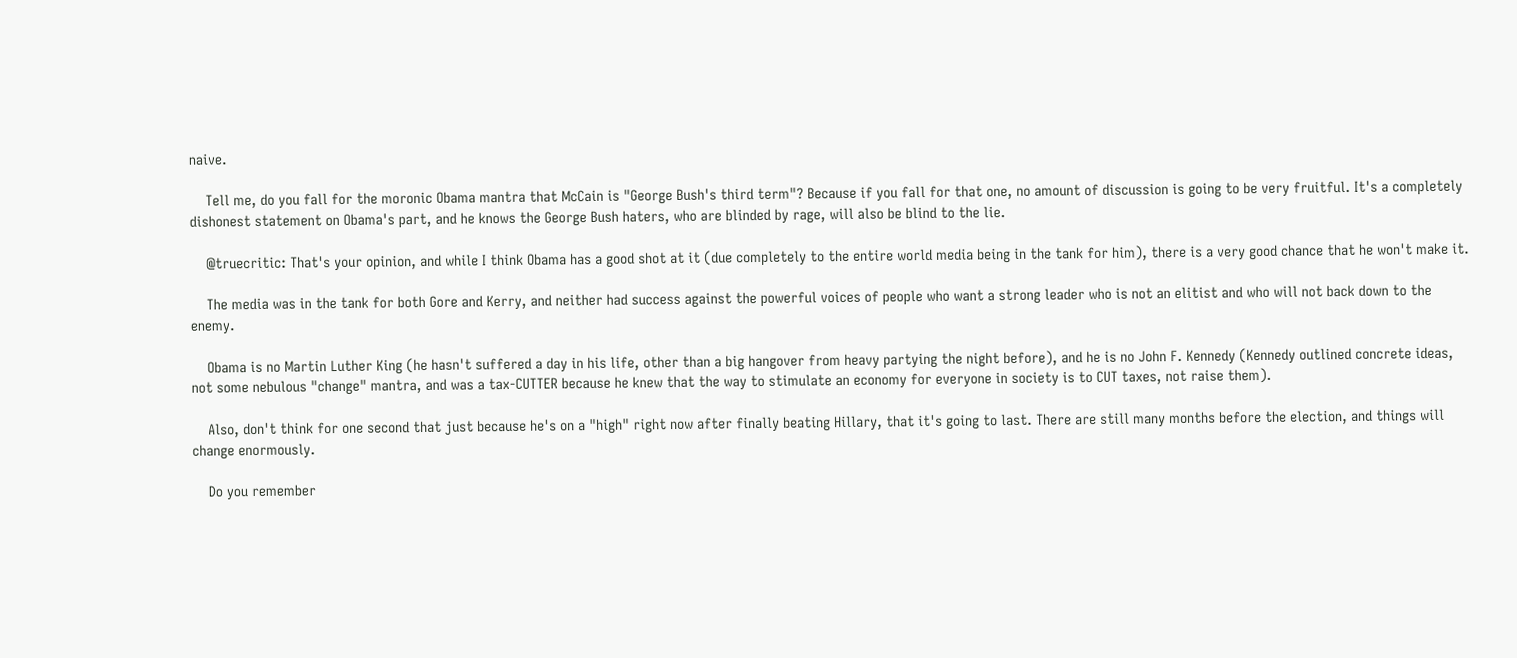naive.

    Tell me, do you fall for the moronic Obama mantra that McCain is "George Bush's third term"? Because if you fall for that one, no amount of discussion is going to be very fruitful. It's a completely dishonest statement on Obama's part, and he knows the George Bush haters, who are blinded by rage, will also be blind to the lie.

    @truecritic: That's your opinion, and while I think Obama has a good shot at it (due completely to the entire world media being in the tank for him), there is a very good chance that he won't make it.

    The media was in the tank for both Gore and Kerry, and neither had success against the powerful voices of people who want a strong leader who is not an elitist and who will not back down to the enemy.

    Obama is no Martin Luther King (he hasn't suffered a day in his life, other than a big hangover from heavy partying the night before), and he is no John F. Kennedy (Kennedy outlined concrete ideas, not some nebulous "change" mantra, and was a tax-CUTTER because he knew that the way to stimulate an economy for everyone in society is to CUT taxes, not raise them).

    Also, don't think for one second that just because he's on a "high" right now after finally beating Hillary, that it's going to last. There are still many months before the election, and things will change enormously.

    Do you remember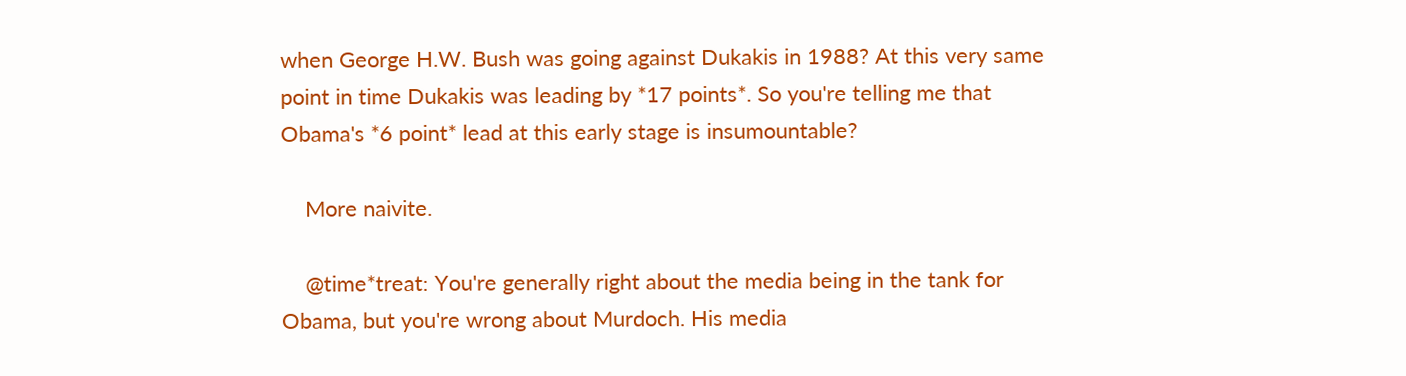when George H.W. Bush was going against Dukakis in 1988? At this very same point in time Dukakis was leading by *17 points*. So you're telling me that Obama's *6 point* lead at this early stage is insumountable?

    More naivite.

    @time*treat: You're generally right about the media being in the tank for Obama, but you're wrong about Murdoch. His media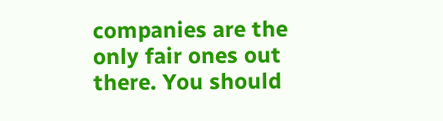companies are the only fair ones out there. You should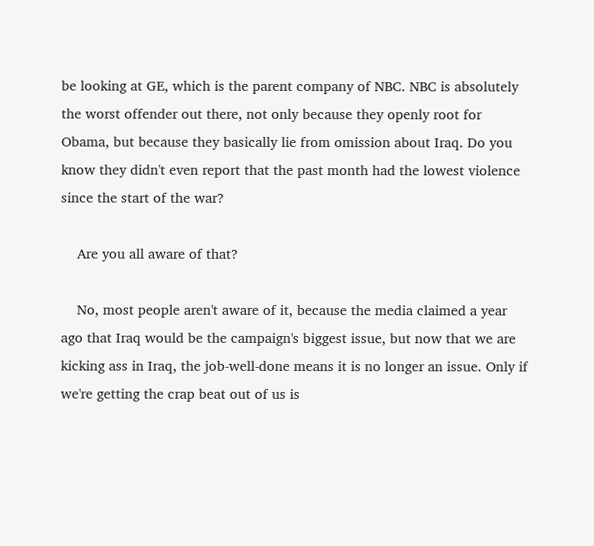be looking at GE, which is the parent company of NBC. NBC is absolutely the worst offender out there, not only because they openly root for Obama, but because they basically lie from omission about Iraq. Do you know they didn't even report that the past month had the lowest violence since the start of the war?

    Are you all aware of that?

    No, most people aren't aware of it, because the media claimed a year ago that Iraq would be the campaign's biggest issue, but now that we are kicking ass in Iraq, the job-well-done means it is no longer an issue. Only if we're getting the crap beat out of us is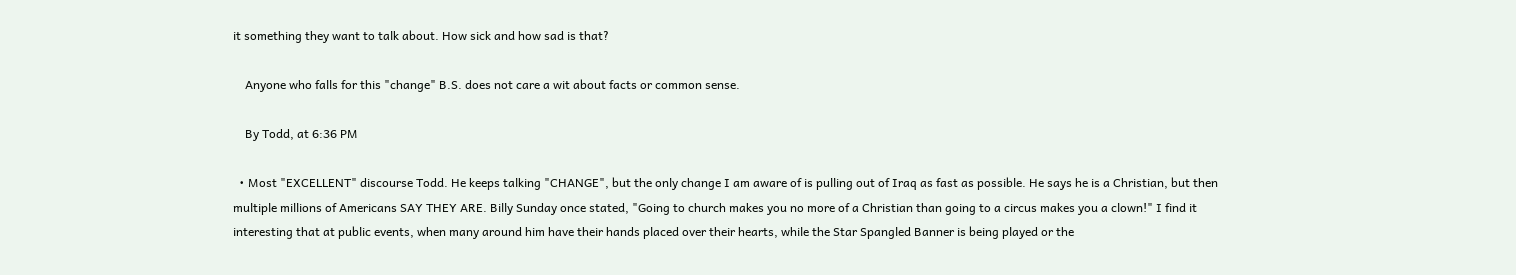it something they want to talk about. How sick and how sad is that?

    Anyone who falls for this "change" B.S. does not care a wit about facts or common sense.

    By Todd, at 6:36 PM

  • Most "EXCELLENT" discourse Todd. He keeps talking "CHANGE", but the only change I am aware of is pulling out of Iraq as fast as possible. He says he is a Christian, but then multiple millions of Americans SAY THEY ARE. Billy Sunday once stated, "Going to church makes you no more of a Christian than going to a circus makes you a clown!" I find it interesting that at public events, when many around him have their hands placed over their hearts, while the Star Spangled Banner is being played or the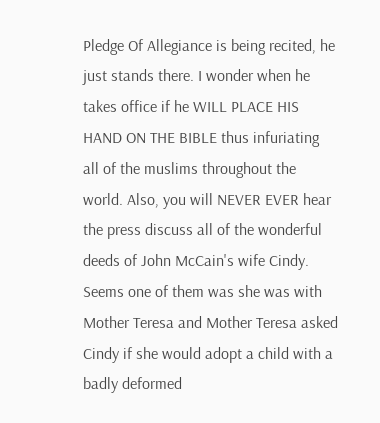Pledge Of Allegiance is being recited, he just stands there. I wonder when he takes office if he WILL PLACE HIS HAND ON THE BIBLE thus infuriating all of the muslims throughout the world. Also, you will NEVER EVER hear the press discuss all of the wonderful deeds of John McCain's wife Cindy. Seems one of them was she was with Mother Teresa and Mother Teresa asked Cindy if she would adopt a child with a badly deformed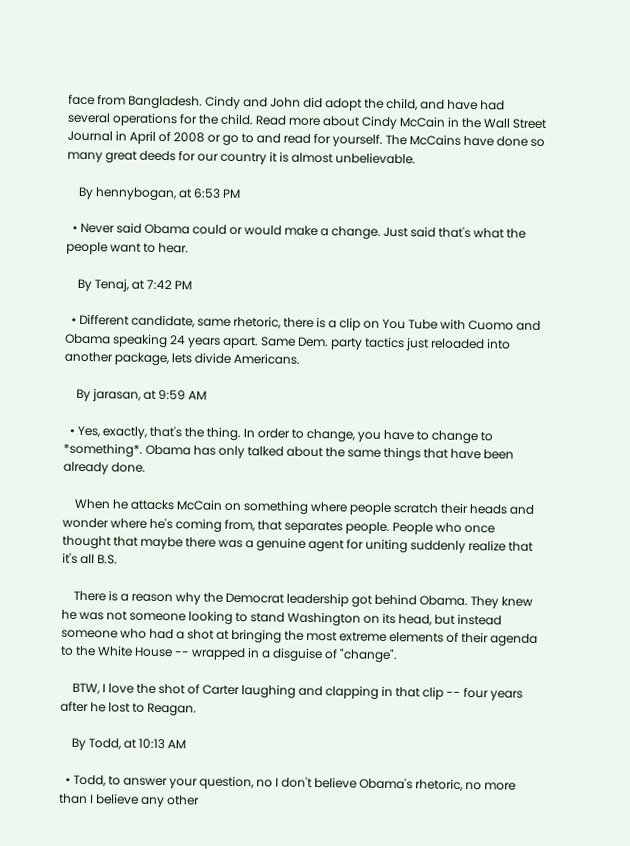face from Bangladesh. Cindy and John did adopt the child, and have had several operations for the child. Read more about Cindy McCain in the Wall Street Journal in April of 2008 or go to and read for yourself. The McCains have done so many great deeds for our country it is almost unbelievable.

    By hennybogan, at 6:53 PM

  • Never said Obama could or would make a change. Just said that's what the people want to hear.

    By Tenaj, at 7:42 PM

  • Different candidate, same rhetoric, there is a clip on You Tube with Cuomo and Obama speaking 24 years apart. Same Dem. party tactics just reloaded into another package, lets divide Americans.

    By jarasan, at 9:59 AM

  • Yes, exactly, that's the thing. In order to change, you have to change to *something*. Obama has only talked about the same things that have been already done.

    When he attacks McCain on something where people scratch their heads and wonder where he's coming from, that separates people. People who once thought that maybe there was a genuine agent for uniting suddenly realize that it's all B.S.

    There is a reason why the Democrat leadership got behind Obama. They knew he was not someone looking to stand Washington on its head, but instead someone who had a shot at bringing the most extreme elements of their agenda to the White House -- wrapped in a disguise of "change".

    BTW, I love the shot of Carter laughing and clapping in that clip -- four years after he lost to Reagan.

    By Todd, at 10:13 AM

  • Todd, to answer your question, no I don't believe Obama's rhetoric, no more than I believe any other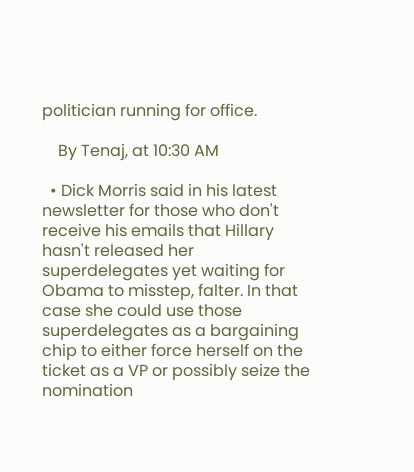politician running for office.

    By Tenaj, at 10:30 AM

  • Dick Morris said in his latest newsletter for those who don't receive his emails that Hillary hasn't released her superdelegates yet waiting for Obama to misstep, falter. In that case she could use those superdelegates as a bargaining chip to either force herself on the ticket as a VP or possibly seize the nomination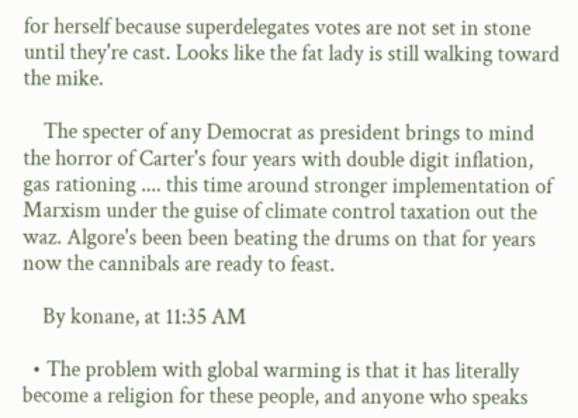for herself because superdelegates votes are not set in stone until they're cast. Looks like the fat lady is still walking toward the mike.

    The specter of any Democrat as president brings to mind the horror of Carter's four years with double digit inflation, gas rationing .... this time around stronger implementation of Marxism under the guise of climate control taxation out the waz. Algore's been been beating the drums on that for years now the cannibals are ready to feast.

    By konane, at 11:35 AM

  • The problem with global warming is that it has literally become a religion for these people, and anyone who speaks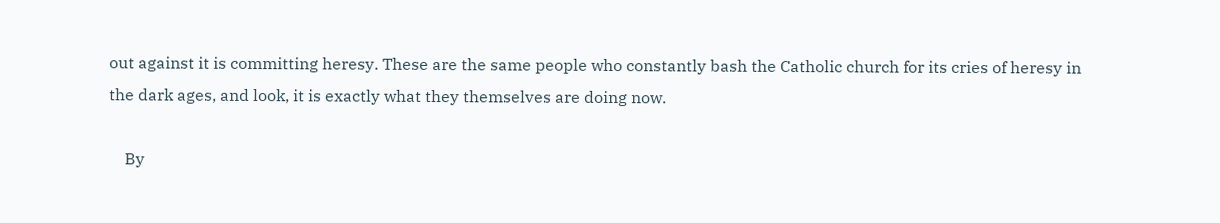out against it is committing heresy. These are the same people who constantly bash the Catholic church for its cries of heresy in the dark ages, and look, it is exactly what they themselves are doing now.

    By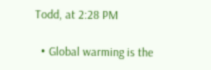Todd, at 2:28 PM

  • Global warming is the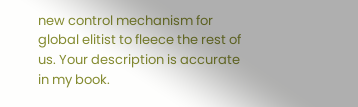new control mechanism for global elitist to fleece the rest of us. Your description is accurate in my book.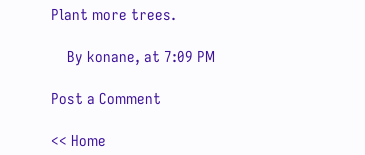Plant more trees.

    By konane, at 7:09 PM

Post a Comment

<< Home